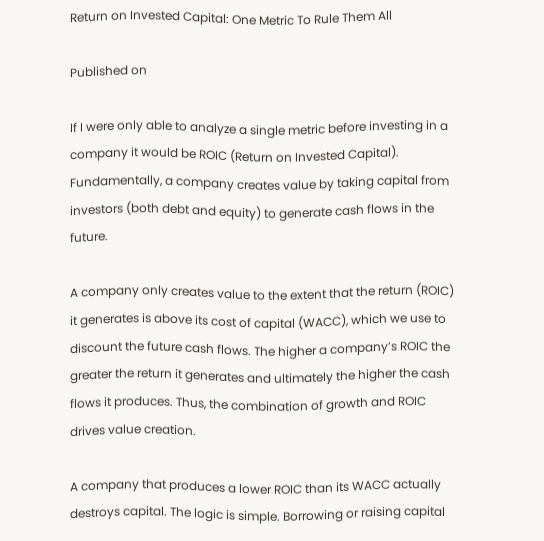Return on Invested Capital: One Metric To Rule Them All

Published on

If I were only able to analyze a single metric before investing in a company it would be ROIC (Return on Invested Capital). Fundamentally, a company creates value by taking capital from investors (both debt and equity) to generate cash flows in the future.

A company only creates value to the extent that the return (ROIC) it generates is above its cost of capital (WACC), which we use to discount the future cash flows. The higher a company’s ROIC the greater the return it generates and ultimately the higher the cash flows it produces. Thus, the combination of growth and ROIC drives value creation.

A company that produces a lower ROIC than its WACC actually destroys capital. The logic is simple. Borrowing or raising capital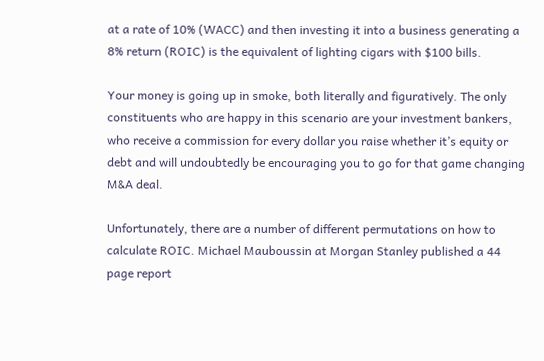at a rate of 10% (WACC) and then investing it into a business generating a 8% return (ROIC) is the equivalent of lighting cigars with $100 bills.

Your money is going up in smoke, both literally and figuratively. The only constituents who are happy in this scenario are your investment bankers, who receive a commission for every dollar you raise whether it’s equity or debt and will undoubtedly be encouraging you to go for that game changing M&A deal.

Unfortunately, there are a number of different permutations on how to calculate ROIC. Michael Mauboussin at Morgan Stanley published a 44 page report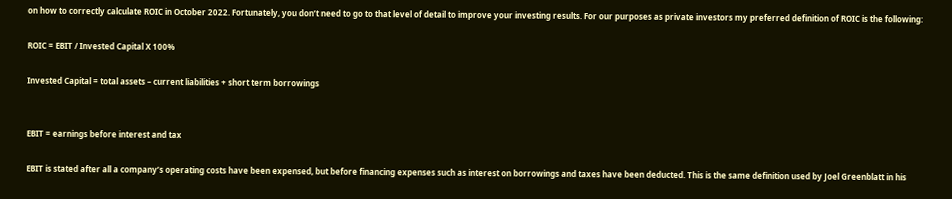on how to correctly calculate ROIC in October 2022. Fortunately, you don’t need to go to that level of detail to improve your investing results. For our purposes as private investors my preferred definition of ROIC is the following:

ROIC = EBIT / Invested Capital X 100%

Invested Capital = total assets – current liabilities + short term borrowings


EBIT = earnings before interest and tax

EBIT is stated after all a company’s operating costs have been expensed, but before financing expenses such as interest on borrowings and taxes have been deducted. This is the same definition used by Joel Greenblatt in his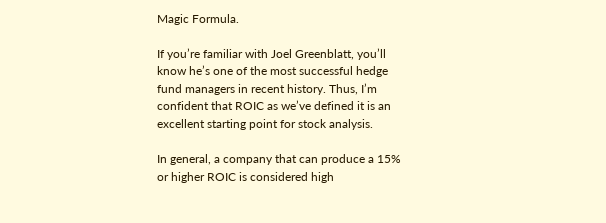Magic Formula.

If you’re familiar with Joel Greenblatt, you’ll know he’s one of the most successful hedge fund managers in recent history. Thus, I’m confident that ROIC as we’ve defined it is an excellent starting point for stock analysis.

In general, a company that can produce a 15% or higher ROIC is considered high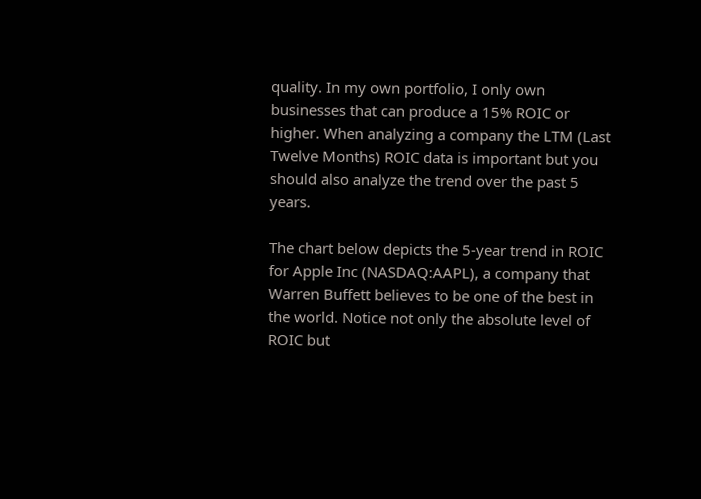quality. In my own portfolio, I only own businesses that can produce a 15% ROIC or higher. When analyzing a company the LTM (Last Twelve Months) ROIC data is important but you should also analyze the trend over the past 5 years.

The chart below depicts the 5-year trend in ROIC for Apple Inc (NASDAQ:AAPL), a company that Warren Buffett believes to be one of the best in the world. Notice not only the absolute level of ROIC but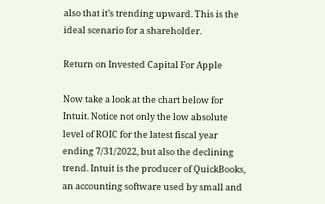also that it’s trending upward. This is the ideal scenario for a shareholder.

Return on Invested Capital For Apple

Now take a look at the chart below for Intuit. Notice not only the low absolute level of ROIC for the latest fiscal year ending 7/31/2022, but also the declining trend. Intuit is the producer of QuickBooks, an accounting software used by small and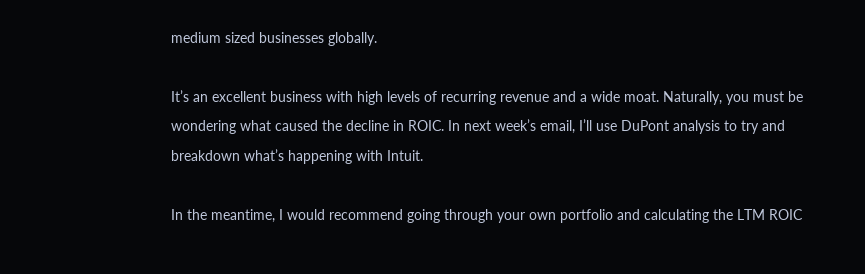medium sized businesses globally.

It’s an excellent business with high levels of recurring revenue and a wide moat. Naturally, you must be wondering what caused the decline in ROIC. In next week’s email, I’ll use DuPont analysis to try and breakdown what’s happening with Intuit.

In the meantime, I would recommend going through your own portfolio and calculating the LTM ROIC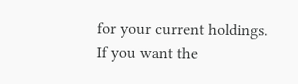for your current holdings. If you want the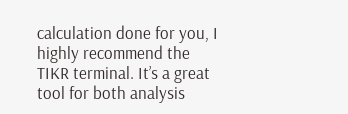calculation done for you, I highly recommend the TIKR terminal. It’s a great tool for both analysis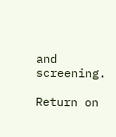and screening.

Return on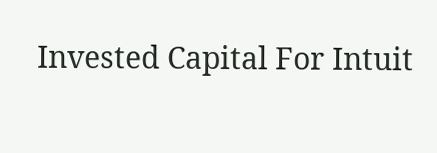Invested Capital For Intuit